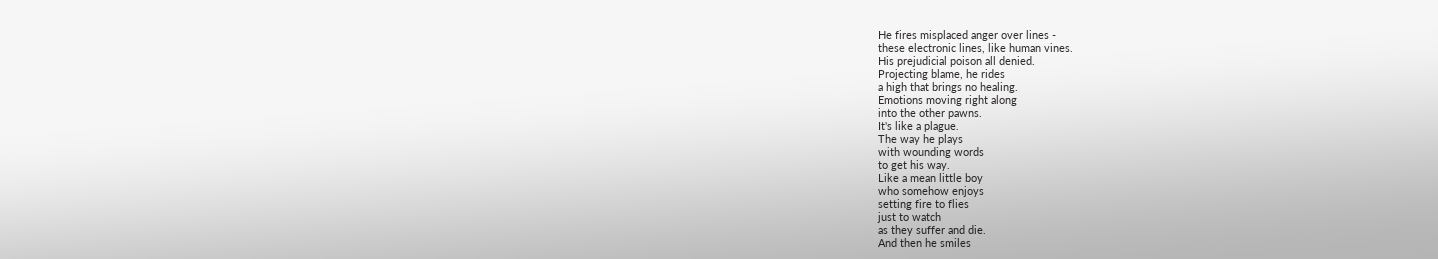He fires misplaced anger over lines -
these electronic lines, like human vines.
His prejudicial poison all denied.
Projecting blame, he rides
a high that brings no healing.
Emotions moving right along
into the other pawns.
It's like a plague.
The way he plays
with wounding words
to get his way.
Like a mean little boy
who somehow enjoys
setting fire to flies
just to watch
as they suffer and die.
And then he smiles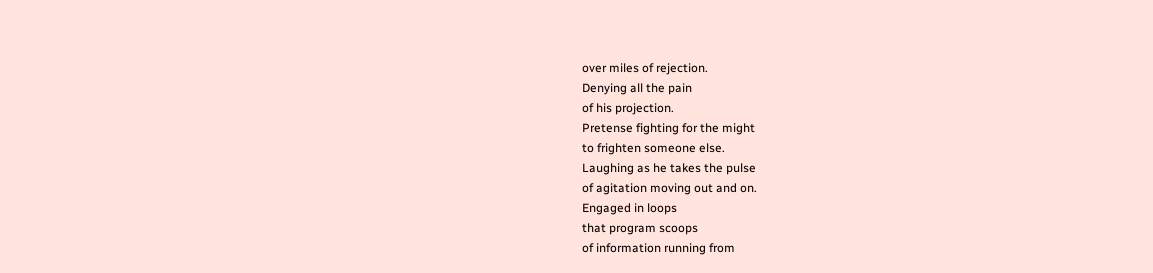over miles of rejection.
Denying all the pain
of his projection.
Pretense fighting for the might
to frighten someone else.
Laughing as he takes the pulse
of agitation moving out and on.
Engaged in loops
that program scoops
of information running from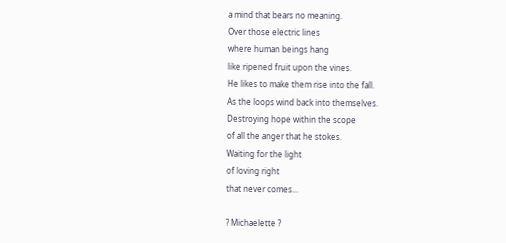a mind that bears no meaning.
Over those electric lines
where human beings hang
like ripened fruit upon the vines.
He likes to make them rise into the fall.
As the loops wind back into themselves.
Destroying hope within the scope
of all the anger that he stokes.
Waiting for the light
of loving right
that never comes...

? Michaelette ?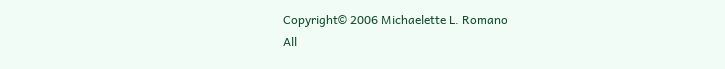Copyright© 2006 Michaelette L. Romano
All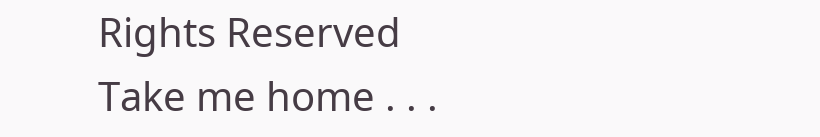Rights Reserved
Take me home . . .